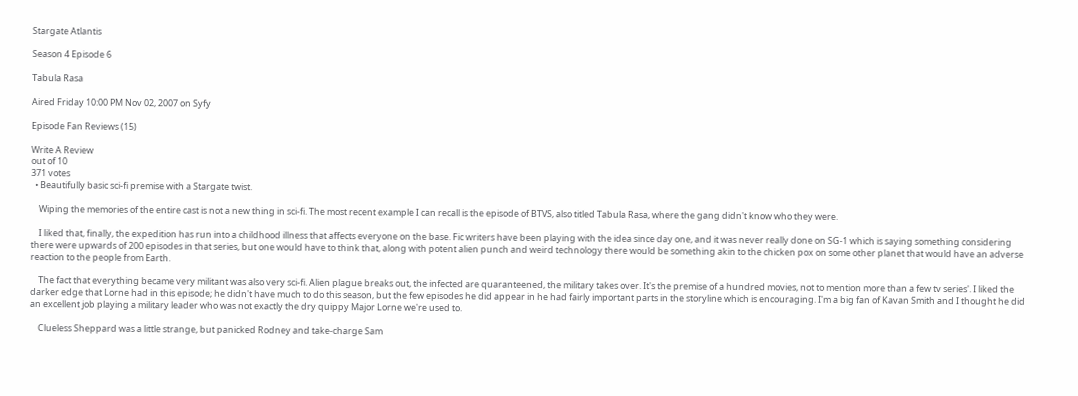Stargate Atlantis

Season 4 Episode 6

Tabula Rasa

Aired Friday 10:00 PM Nov 02, 2007 on Syfy

Episode Fan Reviews (15)

Write A Review
out of 10
371 votes
  • Beautifully basic sci-fi premise with a Stargate twist.

    Wiping the memories of the entire cast is not a new thing in sci-fi. The most recent example I can recall is the episode of BTVS, also titled Tabula Rasa, where the gang didn't know who they were.

    I liked that, finally, the expedition has run into a childhood illness that affects everyone on the base. Fic writers have been playing with the idea since day one, and it was never really done on SG-1 which is saying something considering there were upwards of 200 episodes in that series, but one would have to think that, along with potent alien punch and weird technology there would be something akin to the chicken pox on some other planet that would have an adverse reaction to the people from Earth.

    The fact that everything became very militant was also very sci-fi. Alien plague breaks out, the infected are quaranteened, the military takes over. It's the premise of a hundred movies, not to mention more than a few tv series'. I liked the darker edge that Lorne had in this episode; he didn't have much to do this season, but the few episodes he did appear in he had fairly important parts in the storyline which is encouraging. I'm a big fan of Kavan Smith and I thought he did an excellent job playing a military leader who was not exactly the dry quippy Major Lorne we're used to.

    Clueless Sheppard was a little strange, but panicked Rodney and take-charge Sam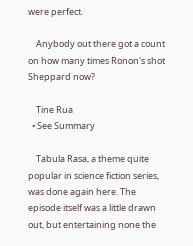were perfect.

    Anybody out there got a count on how many times Ronon's shot Sheppard now?

    Tine Rua
  • See Summary

    Tabula Rasa, a theme quite popular in science fiction series, was done again here. The episode itself was a little drawn out, but entertaining none the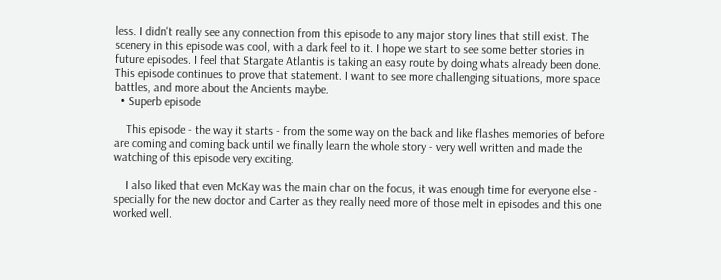less. I didn't really see any connection from this episode to any major story lines that still exist. The scenery in this episode was cool, with a dark feel to it. I hope we start to see some better stories in future episodes. I feel that Stargate Atlantis is taking an easy route by doing whats already been done. This episode continues to prove that statement. I want to see more challenging situations, more space battles, and more about the Ancients maybe.
  • Superb episode

    This episode - the way it starts - from the some way on the back and like flashes memories of before are coming and coming back until we finally learn the whole story - very well written and made the watching of this episode very exciting.

    I also liked that even McKay was the main char on the focus, it was enough time for everyone else - specially for the new doctor and Carter as they really need more of those melt in episodes and this one worked well.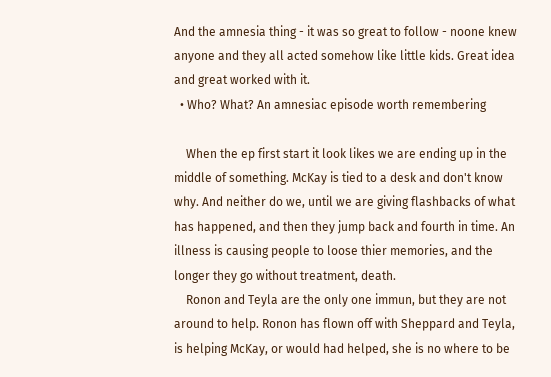And the amnesia thing - it was so great to follow - noone knew anyone and they all acted somehow like little kids. Great idea and great worked with it.
  • Who? What? An amnesiac episode worth remembering

    When the ep first start it look likes we are ending up in the middle of something. McKay is tied to a desk and don't know why. And neither do we, until we are giving flashbacks of what has happened, and then they jump back and fourth in time. An illness is causing people to loose thier memories, and the longer they go without treatment, death.
    Ronon and Teyla are the only one immun, but they are not around to help. Ronon has flown off with Sheppard and Teyla, is helping McKay, or would had helped, she is no where to be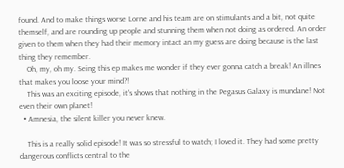found. And to make things worse Lorne and his team are on stimulants and a bit, not quite themself, and are rounding up people and stunning them when not doing as ordered. An order given to them when they had their memory intact an my guess are doing because is the last thing they remember.
    Oh, my, oh my. Seing this ep makes me wonder if they ever gonna catch a break! An illnes that makes you loose your mind?!
    This was an exciting episode, it's shows that nothing in the Pegasus Galaxy is mundane! Not even their own planet!
  • Amnesia, the silent killer you never knew.

    This is a really solid episode! It was so stressful to watch; I loved it. They had some pretty dangerous conflicts central to the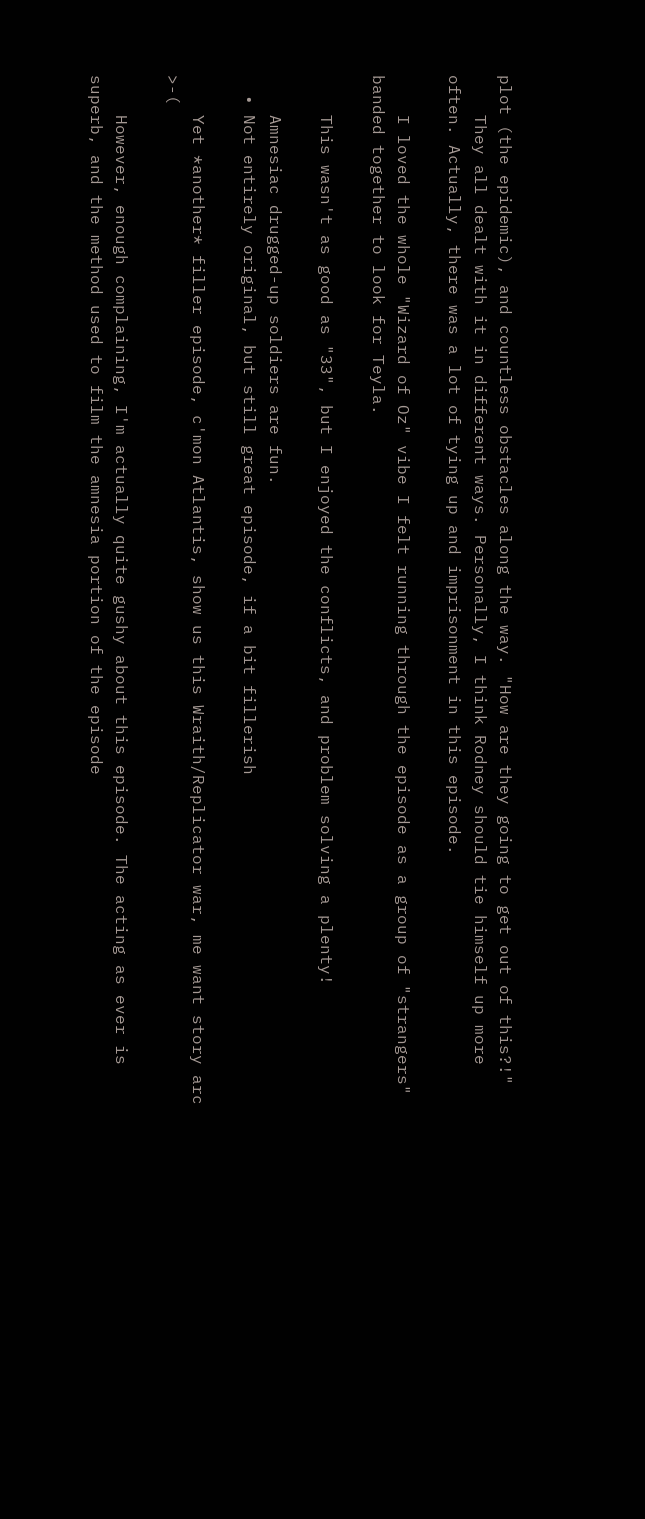plot (the epidemic), and countless obstacles along the way. "How are they going to get out of this?!"
    They all dealt with it in different ways. Personally, I think Rodney should tie himself up more often. Actually, there was a lot of tying up and imprisonment in this episode.

    I loved the whole "Wizard of Oz" vibe I felt running through the episode as a group of "strangers" banded together to look for Teyla.

    This wasn't as good as "33", but I enjoyed the conflicts, and problem solving a plenty!

    Amnesiac drugged-up soldiers are fun.
  • Not entirely original, but still great episode, if a bit fillerish

    Yet *another* filler episode, c'mon Atlantis, show us this Wraith/Replicator war, me want story arc >-(

    However, enough complaining, I'm actually quite gushy about this episode. The acting as ever is superb, and the method used to film the amnesia portion of the episode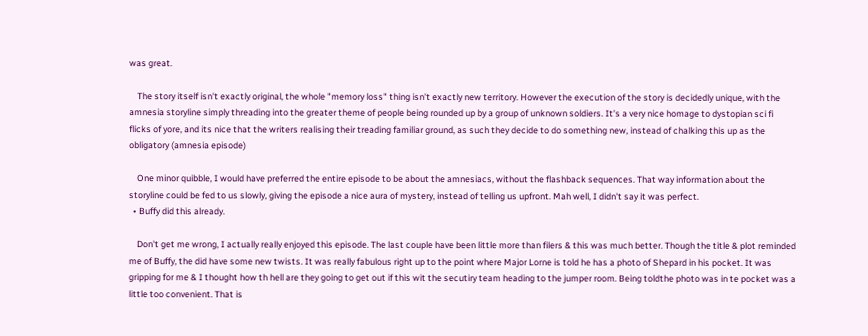was great.

    The story itself isn't exactly original, the whole "memory loss" thing isn't exactly new territory. However the execution of the story is decidedly unique, with the amnesia storyline simply threading into the greater theme of people being rounded up by a group of unknown soldiers. It's a very nice homage to dystopian sci fi flicks of yore, and its nice that the writers realising their treading familiar ground, as such they decide to do something new, instead of chalking this up as the obligatory (amnesia episode)

    One minor quibble, I would have preferred the entire episode to be about the amnesiacs, without the flashback sequences. That way information about the storyline could be fed to us slowly, giving the episode a nice aura of mystery, instead of telling us upfront. Mah well, I didn't say it was perfect.
  • Buffy did this already.

    Don't get me wrong, I actually really enjoyed this episode. The last couple have been little more than filers & this was much better. Though the title & plot reminded me of Buffy, the did have some new twists. It was really fabulous right up to the point where Major Lorne is told he has a photo of Shepard in his pocket. It was gripping for me & I thought how th hell are they going to get out if this wit the secutiry team heading to the jumper room. Being toldthe photo was in te pocket was a little too convenient. That is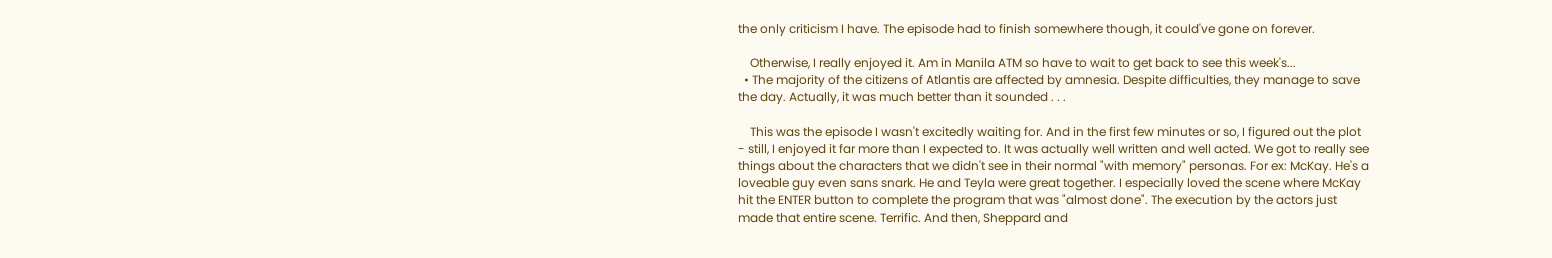the only criticism I have. The episode had to finish somewhere though, it could've gone on forever.

    Otherwise, I really enjoyed it. Am in Manila ATM so have to wait to get back to see this week's...
  • The majority of the citizens of Atlantis are affected by amnesia. Despite difficulties, they manage to save the day. Actually, it was much better than it sounded . . .

    This was the episode I wasn't excitedly waiting for. And in the first few minutes or so, I figured out the plot - still, I enjoyed it far more than I expected to. It was actually well written and well acted. We got to really see things about the characters that we didn't see in their normal "with memory" personas. For ex: McKay. He's a loveable guy even sans snark. He and Teyla were great together. I especially loved the scene where McKay hit the ENTER button to complete the program that was "almost done". The execution by the actors just made that entire scene. Terrific. And then, Sheppard and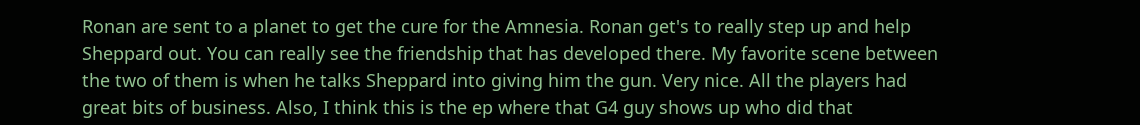Ronan are sent to a planet to get the cure for the Amnesia. Ronan get's to really step up and help Sheppard out. You can really see the friendship that has developed there. My favorite scene between the two of them is when he talks Sheppard into giving him the gun. Very nice. All the players had great bits of business. Also, I think this is the ep where that G4 guy shows up who did that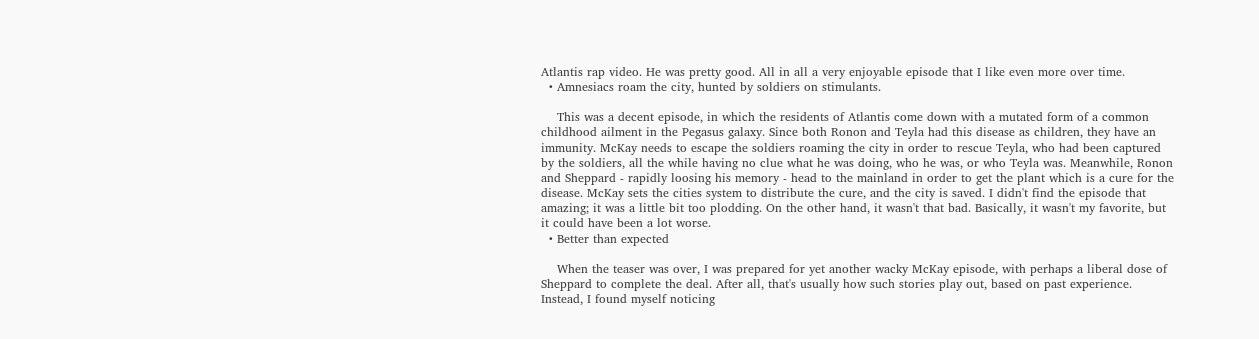Atlantis rap video. He was pretty good. All in all a very enjoyable episode that I like even more over time.
  • Amnesiacs roam the city, hunted by soldiers on stimulants.

    This was a decent episode, in which the residents of Atlantis come down with a mutated form of a common childhood ailment in the Pegasus galaxy. Since both Ronon and Teyla had this disease as children, they have an immunity. McKay needs to escape the soldiers roaming the city in order to rescue Teyla, who had been captured by the soldiers, all the while having no clue what he was doing, who he was, or who Teyla was. Meanwhile, Ronon and Sheppard - rapidly loosing his memory - head to the mainland in order to get the plant which is a cure for the disease. McKay sets the cities system to distribute the cure, and the city is saved. I didn't find the episode that amazing; it was a little bit too plodding. On the other hand, it wasn't that bad. Basically, it wasn't my favorite, but it could have been a lot worse.
  • Better than expected

    When the teaser was over, I was prepared for yet another wacky McKay episode, with perhaps a liberal dose of Sheppard to complete the deal. After all, that's usually how such stories play out, based on past experience. Instead, I found myself noticing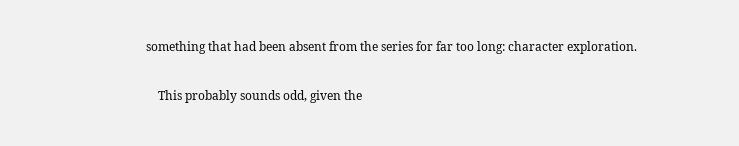something that had been absent from the series for far too long: character exploration.

    This probably sounds odd, given the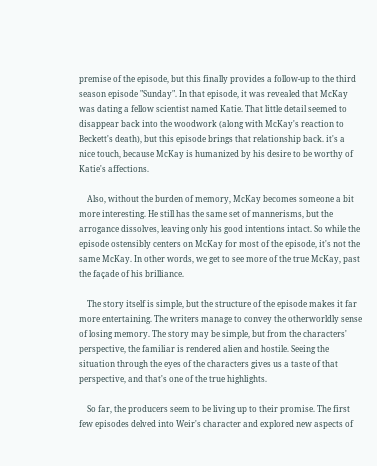premise of the episode, but this finally provides a follow-up to the third season episode "Sunday". In that episode, it was revealed that McKay was dating a fellow scientist named Katie. That little detail seemed to disappear back into the woodwork (along with McKay's reaction to Beckett's death), but this episode brings that relationship back. it's a nice touch, because McKay is humanized by his desire to be worthy of Katie's affections.

    Also, without the burden of memory, McKay becomes someone a bit more interesting. He still has the same set of mannerisms, but the arrogance dissolves, leaving only his good intentions intact. So while the episode ostensibly centers on McKay for most of the episode, it's not the same McKay. In other words, we get to see more of the true McKay, past the façade of his brilliance.

    The story itself is simple, but the structure of the episode makes it far more entertaining. The writers manage to convey the otherworldly sense of losing memory. The story may be simple, but from the characters' perspective, the familiar is rendered alien and hostile. Seeing the situation through the eyes of the characters gives us a taste of that perspective, and that's one of the true highlights.

    So far, the producers seem to be living up to their promise. The first few episodes delved into Weir's character and explored new aspects of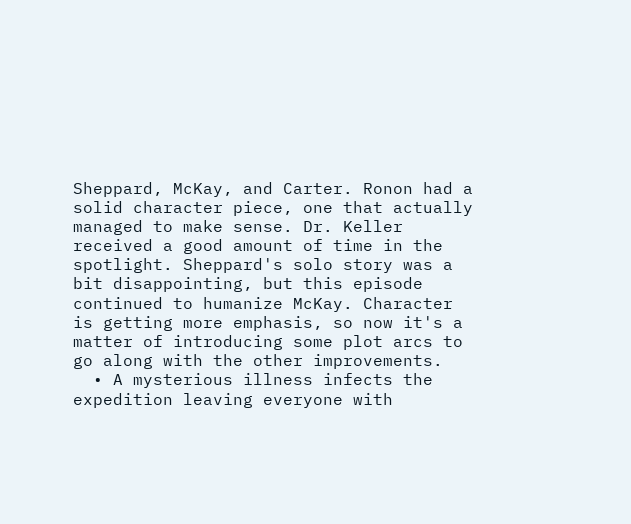Sheppard, McKay, and Carter. Ronon had a solid character piece, one that actually managed to make sense. Dr. Keller received a good amount of time in the spotlight. Sheppard's solo story was a bit disappointing, but this episode continued to humanize McKay. Character is getting more emphasis, so now it's a matter of introducing some plot arcs to go along with the other improvements.
  • A mysterious illness infects the expedition leaving everyone with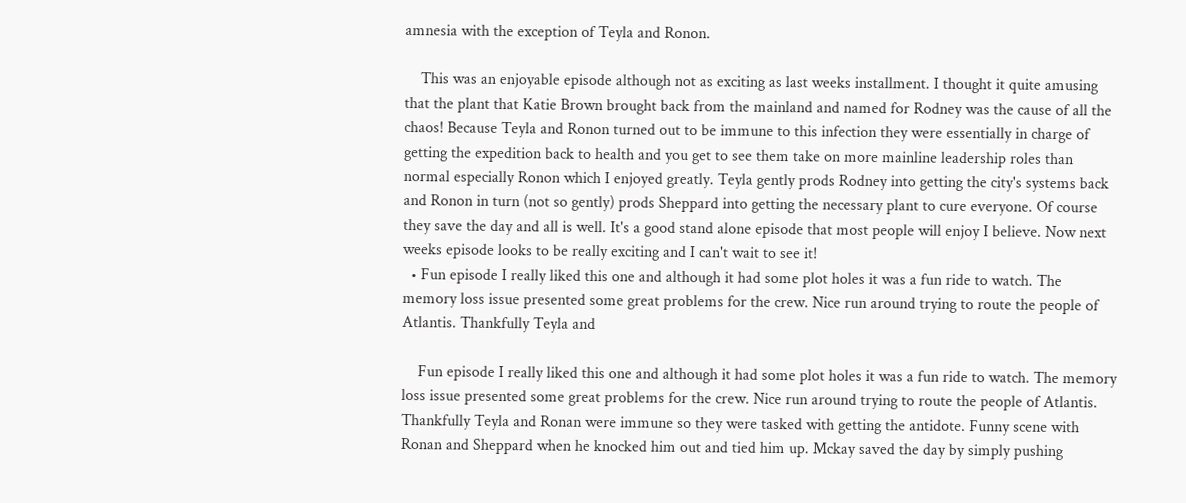amnesia with the exception of Teyla and Ronon.

    This was an enjoyable episode although not as exciting as last weeks installment. I thought it quite amusing that the plant that Katie Brown brought back from the mainland and named for Rodney was the cause of all the chaos! Because Teyla and Ronon turned out to be immune to this infection they were essentially in charge of getting the expedition back to health and you get to see them take on more mainline leadership roles than normal especially Ronon which I enjoyed greatly. Teyla gently prods Rodney into getting the city's systems back and Ronon in turn (not so gently) prods Sheppard into getting the necessary plant to cure everyone. Of course they save the day and all is well. It's a good stand alone episode that most people will enjoy I believe. Now next weeks episode looks to be really exciting and I can't wait to see it!
  • Fun episode I really liked this one and although it had some plot holes it was a fun ride to watch. The memory loss issue presented some great problems for the crew. Nice run around trying to route the people of Atlantis. Thankfully Teyla and

    Fun episode I really liked this one and although it had some plot holes it was a fun ride to watch. The memory loss issue presented some great problems for the crew. Nice run around trying to route the people of Atlantis. Thankfully Teyla and Ronan were immune so they were tasked with getting the antidote. Funny scene with Ronan and Sheppard when he knocked him out and tied him up. Mckay saved the day by simply pushing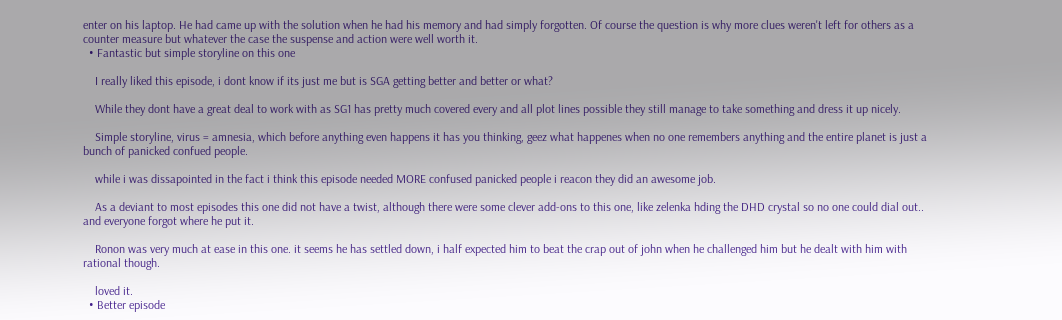enter on his laptop. He had came up with the solution when he had his memory and had simply forgotten. Of course the question is why more clues weren't left for others as a counter measure but whatever the case the suspense and action were well worth it.
  • Fantastic but simple storyline on this one

    I really liked this episode, i dont know if its just me but is SGA getting better and better or what?

    While they dont have a great deal to work with as SG1 has pretty much covered every and all plot lines possible they still manage to take something and dress it up nicely.

    Simple storyline, virus = amnesia, which before anything even happens it has you thinking, geez what happenes when no one remembers anything and the entire planet is just a bunch of panicked confued people.

    while i was dissapointed in the fact i think this episode needed MORE confused panicked people i reacon they did an awesome job.

    As a deviant to most episodes this one did not have a twist, although there were some clever add-ons to this one, like zelenka hding the DHD crystal so no one could dial out.. and everyone forgot where he put it.

    Ronon was very much at ease in this one. it seems he has settled down, i half expected him to beat the crap out of john when he challenged him but he dealt with him with rational though.

    loved it.
  • Better episode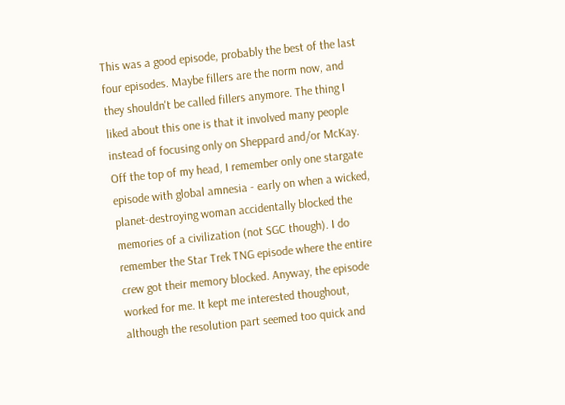This was a good episode, probably the best of the last four episodes. Maybe fillers are the norm now, and they shouldn't be called fillers anymore. The thing I liked about this one is that it involved many people instead of focusing only on Sheppard and/or McKay. Off the top of my head, I remember only one stargate episode with global amnesia - early on when a wicked, planet-destroying woman accidentally blocked the memories of a civilization (not SGC though). I do remember the Star Trek TNG episode where the entire crew got their memory blocked. Anyway, the episode worked for me. It kept me interested thoughout, although the resolution part seemed too quick and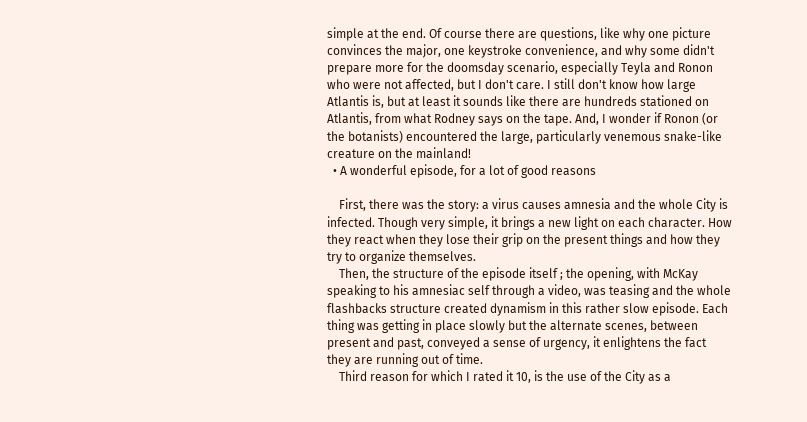simple at the end. Of course there are questions, like why one picture convinces the major, one keystroke convenience, and why some didn't prepare more for the doomsday scenario, especially Teyla and Ronon who were not affected, but I don't care. I still don't know how large Atlantis is, but at least it sounds like there are hundreds stationed on Atlantis, from what Rodney says on the tape. And, I wonder if Ronon (or the botanists) encountered the large, particularly venemous snake-like creature on the mainland!
  • A wonderful episode, for a lot of good reasons

    First, there was the story: a virus causes amnesia and the whole City is infected. Though very simple, it brings a new light on each character. How they react when they lose their grip on the present things and how they try to organize themselves.
    Then, the structure of the episode itself ; the opening, with McKay speaking to his amnesiac self through a video, was teasing and the whole flashbacks structure created dynamism in this rather slow episode. Each thing was getting in place slowly but the alternate scenes, between present and past, conveyed a sense of urgency, it enlightens the fact they are running out of time.
    Third reason for which I rated it 10, is the use of the City as a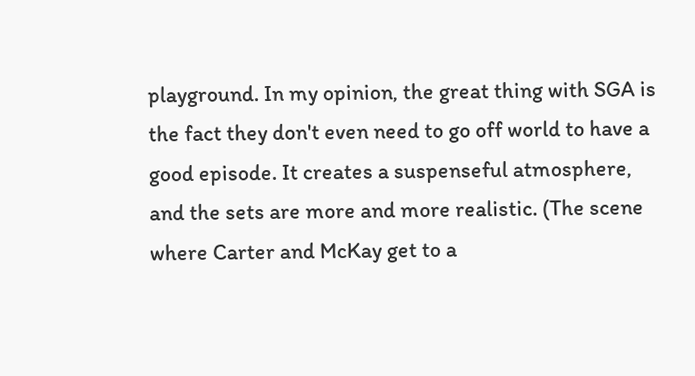playground. In my opinion, the great thing with SGA is the fact they don't even need to go off world to have a good episode. It creates a suspenseful atmosphere, and the sets are more and more realistic. (The scene where Carter and McKay get to a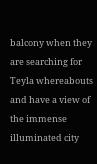balcony when they are searching for Teyla whereabouts and have a view of the immense illuminated city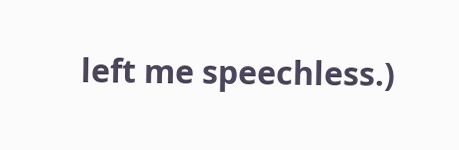left me speechless.)